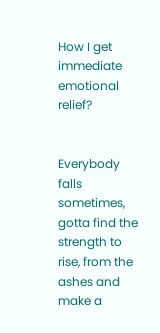How I get immediate emotional relief?


Everybody falls sometimes, gotta find the strength to rise, from the ashes and make a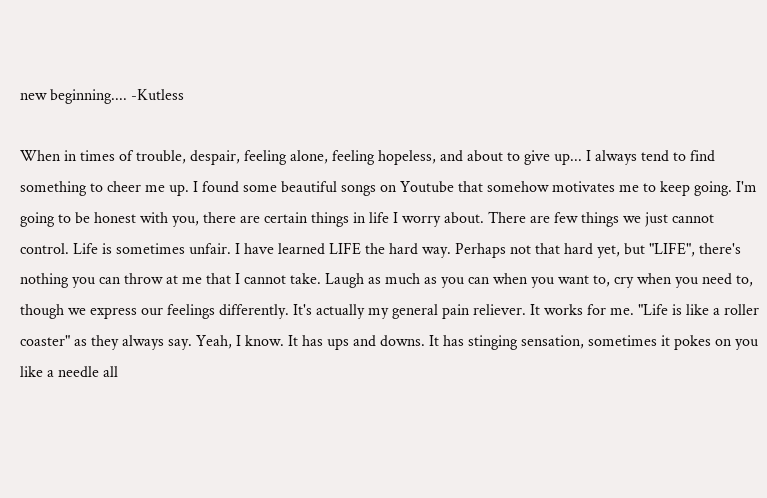new beginning.... -Kutless

When in times of trouble, despair, feeling alone, feeling hopeless, and about to give up... I always tend to find something to cheer me up. I found some beautiful songs on Youtube that somehow motivates me to keep going. I'm going to be honest with you, there are certain things in life I worry about. There are few things we just cannot control. Life is sometimes unfair. I have learned LIFE the hard way. Perhaps not that hard yet, but "LIFE", there's nothing you can throw at me that I cannot take. Laugh as much as you can when you want to, cry when you need to, though we express our feelings differently. It's actually my general pain reliever. It works for me. "Life is like a roller coaster" as they always say. Yeah, I know. It has ups and downs. It has stinging sensation, sometimes it pokes on you like a needle all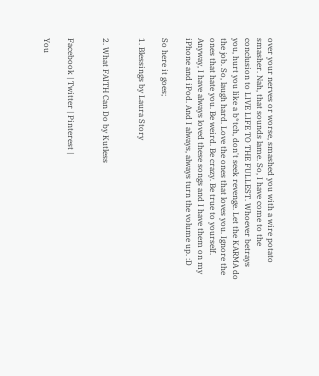over your nerves or worse, smashed you with a wire potato smasher. Nah, that sounds lame. So, I have come to the conclusion to LIVE LIFE TO THE FULLEST. Whoever betrays you, hurt you like a b*tch, don't seek revenge. Let the KARMA do the job. So, laugh hard. Love the ones that loves you. Ignore the ones that hate you. Be weird. Be crazy. Be true to yourself.
Anyway, I have always loved these songs and I have them on my iPhone and iPod. And I always, always turn the volume up. :D

So here it goes;

1. Blessings by Laura Story


2. What FAITH Can Do by Kutless


Facebook | Twitter | Pinterest |

You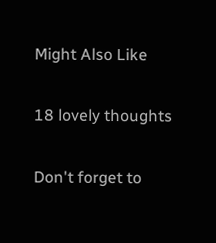Might Also Like

18 lovely thoughts

Don't forget to